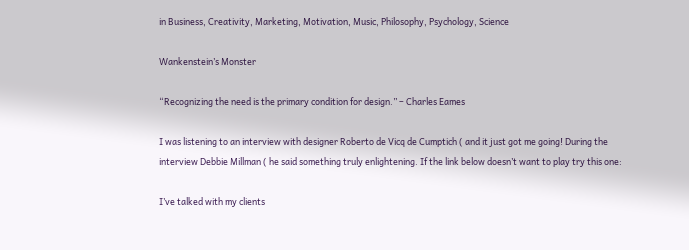in Business, Creativity, Marketing, Motivation, Music, Philosophy, Psychology, Science

Wankenstein’s Monster

“Recognizing the need is the primary condition for design.” – Charles Eames

I was listening to an interview with designer Roberto de Vicq de Cumptich ( and it just got me going! During the interview Debbie Millman ( he said something truly enlightening. If the link below doesn’t want to play try this one:

I’ve talked with my clients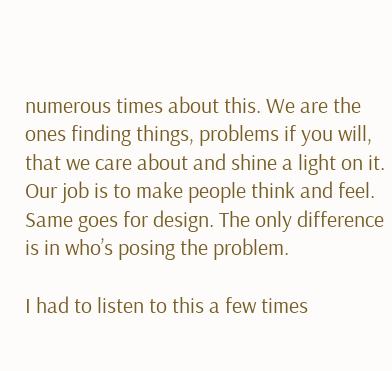numerous times about this. We are the ones finding things, problems if you will, that we care about and shine a light on it. Our job is to make people think and feel. Same goes for design. The only difference is in who’s posing the problem.

I had to listen to this a few times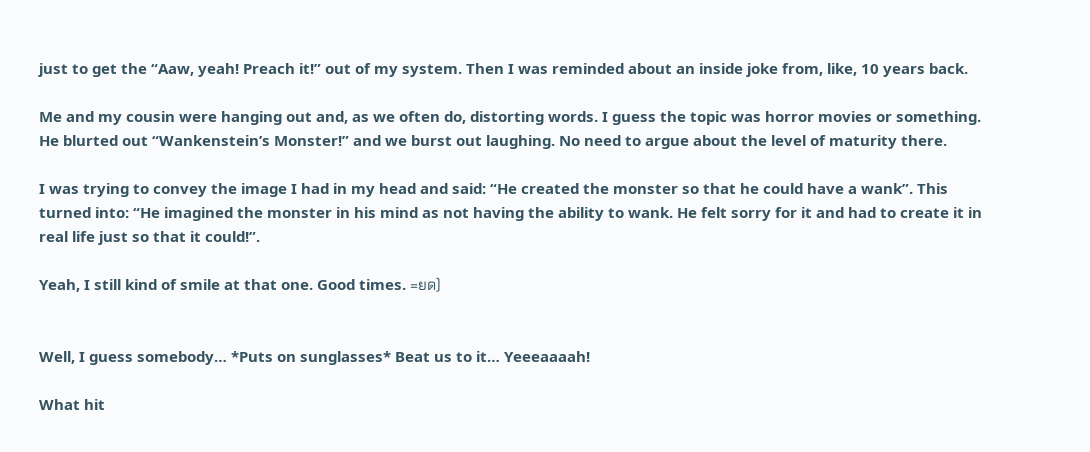just to get the “Aaw, yeah! Preach it!” out of my system. Then I was reminded about an inside joke from, like, 10 years back.

Me and my cousin were hanging out and, as we often do, distorting words. I guess the topic was horror movies or something. He blurted out “Wankenstein’s Monster!” and we burst out laughing. No need to argue about the level of maturity there.

I was trying to convey the image I had in my head and said: “He created the monster so that he could have a wank”. This turned into: “He imagined the monster in his mind as not having the ability to wank. He felt sorry for it and had to create it in real life just so that it could!”.

Yeah, I still kind of smile at that one. Good times. =ยด)


Well, I guess somebody… *Puts on sunglasses* Beat us to it… Yeeeaaaah!

What hit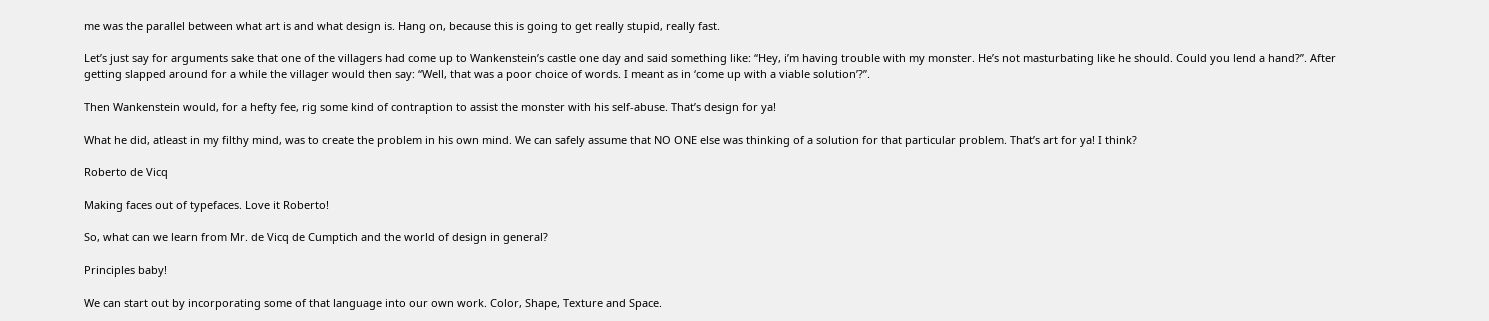me was the parallel between what art is and what design is. Hang on, because this is going to get really stupid, really fast.

Let’s just say for arguments sake that one of the villagers had come up to Wankenstein’s castle one day and said something like: “Hey, i’m having trouble with my monster. He’s not masturbating like he should. Could you lend a hand?”. After getting slapped around for a while the villager would then say: “Well, that was a poor choice of words. I meant as in ‘come up with a viable solution’?”.

Then Wankenstein would, for a hefty fee, rig some kind of contraption to assist the monster with his self-abuse. That’s design for ya!

What he did, atleast in my filthy mind, was to create the problem in his own mind. We can safely assume that NO ONE else was thinking of a solution for that particular problem. That’s art for ya! I think?

Roberto de Vicq

Making faces out of typefaces. Love it Roberto!

So, what can we learn from Mr. de Vicq de Cumptich and the world of design in general?

Principles baby!

We can start out by incorporating some of that language into our own work. Color, Shape, Texture and Space.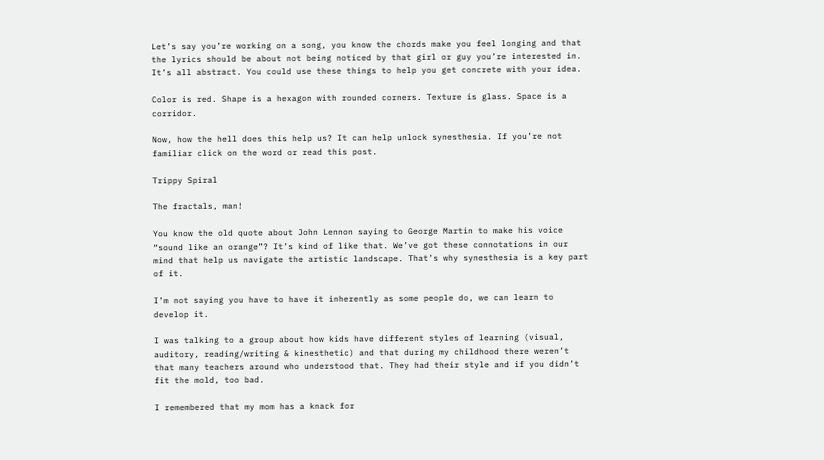Let’s say you’re working on a song, you know the chords make you feel longing and that the lyrics should be about not being noticed by that girl or guy you’re interested in. It’s all abstract. You could use these things to help you get concrete with your idea.

Color is red. Shape is a hexagon with rounded corners. Texture is glass. Space is a corridor.

Now, how the hell does this help us? It can help unlock synesthesia. If you’re not familiar click on the word or read this post.

Trippy Spiral

The fractals, man!

You know the old quote about John Lennon saying to George Martin to make his voice “sound like an orange”? It’s kind of like that. We’ve got these connotations in our mind that help us navigate the artistic landscape. That’s why synesthesia is a key part of it.

I’m not saying you have to have it inherently as some people do, we can learn to develop it.

I was talking to a group about how kids have different styles of learning (visual, auditory, reading/writing & kinesthetic) and that during my childhood there weren’t that many teachers around who understood that. They had their style and if you didn’t fit the mold, too bad.

I remembered that my mom has a knack for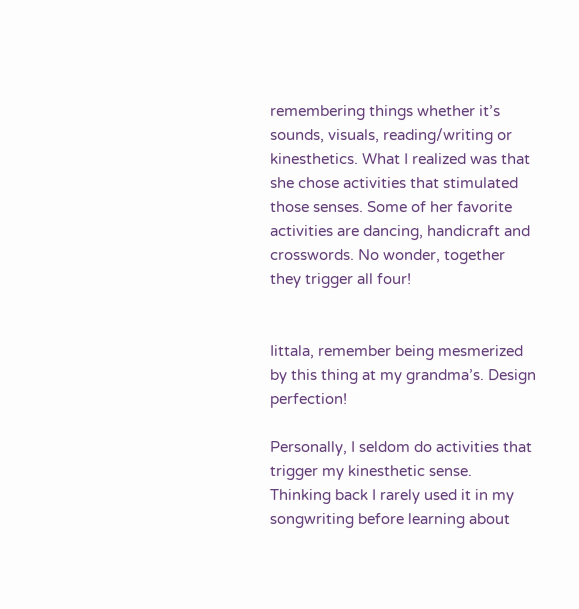remembering things whether it’s sounds, visuals, reading/writing or kinesthetics. What I realized was that she chose activities that stimulated those senses. Some of her favorite activities are dancing, handicraft and crosswords. No wonder, together they trigger all four!


Iittala, remember being mesmerized by this thing at my grandma’s. Design perfection!

Personally, I seldom do activities that trigger my kinesthetic sense. Thinking back I rarely used it in my songwriting before learning about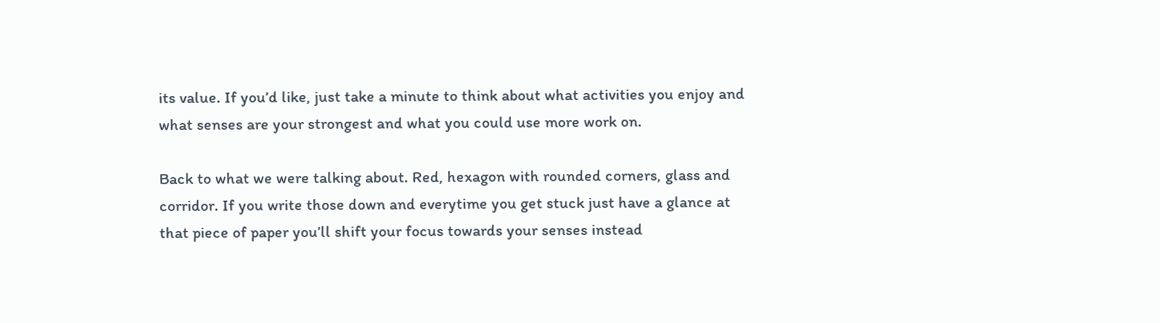its value. If you’d like, just take a minute to think about what activities you enjoy and what senses are your strongest and what you could use more work on.

Back to what we were talking about. Red, hexagon with rounded corners, glass and corridor. If you write those down and everytime you get stuck just have a glance at that piece of paper you’ll shift your focus towards your senses instead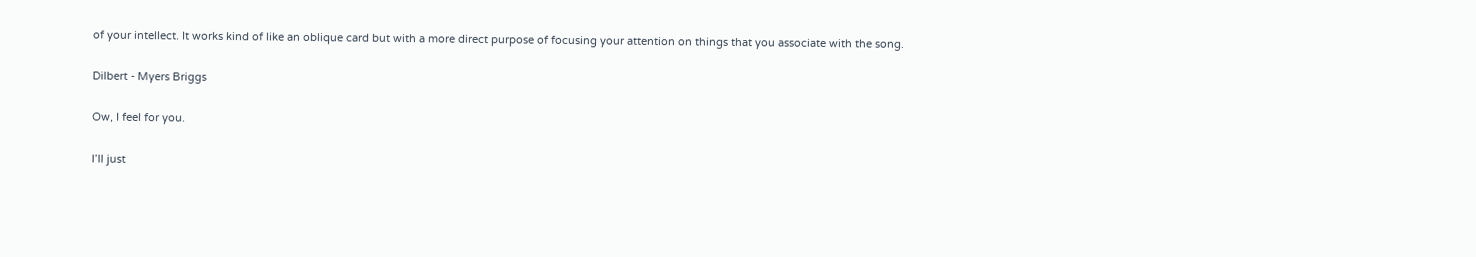of your intellect. It works kind of like an oblique card but with a more direct purpose of focusing your attention on things that you associate with the song.

Dilbert - Myers Briggs

Ow, I feel for you.

I’ll just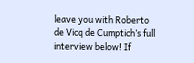leave you with Roberto de Vicq de Cumptich’s full interview below! If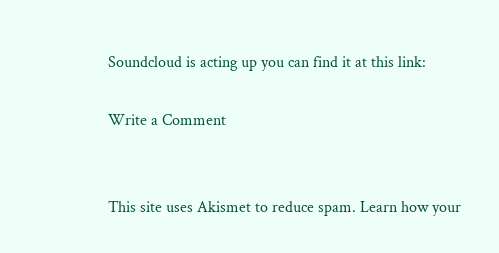Soundcloud is acting up you can find it at this link:

Write a Comment


This site uses Akismet to reduce spam. Learn how your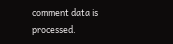comment data is processed.